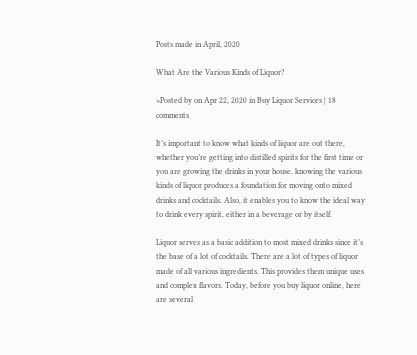Posts made in April, 2020

What Are the Various Kinds of Liquor?

»Posted by on Apr 22, 2020 in Buy Liquor Services | 18 comments

It’s important to know what kinds of liquor are out there, whether you’re getting into distilled spirits for the first time or you are growing the drinks in your house. knowing the various kinds of liquor produces a foundation for moving onto mixed drinks and cocktails. Also, it enables you to know the ideal way to drink every spirit, either in a beverage or by itself.

Liquor serves as a basic addition to most mixed drinks since it’s the base of a lot of cocktails. There are a lot of types of liquor made of all various ingredients. This provides them unique uses and complex flavors. Today, before you buy liquor online, here are several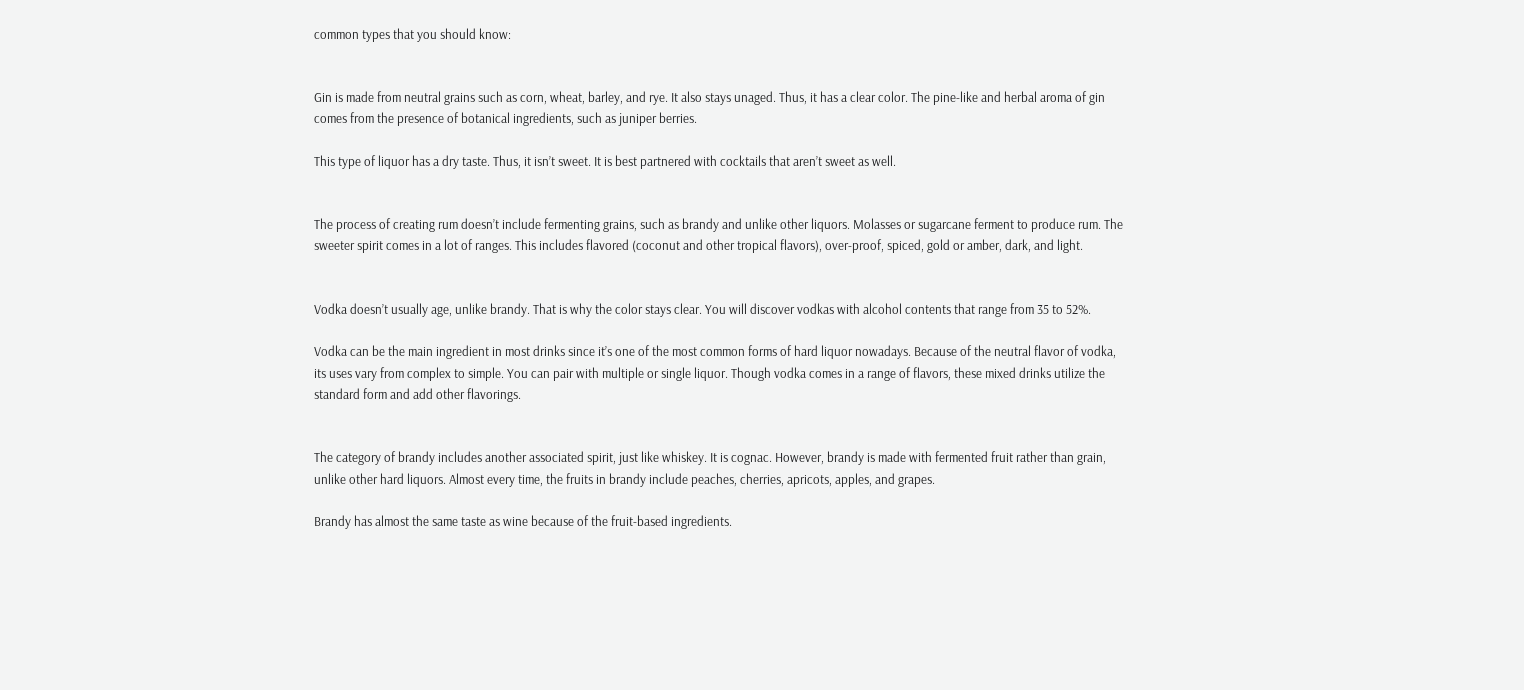common types that you should know:


Gin is made from neutral grains such as corn, wheat, barley, and rye. It also stays unaged. Thus, it has a clear color. The pine-like and herbal aroma of gin comes from the presence of botanical ingredients, such as juniper berries.

This type of liquor has a dry taste. Thus, it isn’t sweet. It is best partnered with cocktails that aren’t sweet as well.


The process of creating rum doesn’t include fermenting grains, such as brandy and unlike other liquors. Molasses or sugarcane ferment to produce rum. The sweeter spirit comes in a lot of ranges. This includes flavored (coconut and other tropical flavors), over-proof, spiced, gold or amber, dark, and light.


Vodka doesn’t usually age, unlike brandy. That is why the color stays clear. You will discover vodkas with alcohol contents that range from 35 to 52%.

Vodka can be the main ingredient in most drinks since it’s one of the most common forms of hard liquor nowadays. Because of the neutral flavor of vodka, its uses vary from complex to simple. You can pair with multiple or single liquor. Though vodka comes in a range of flavors, these mixed drinks utilize the standard form and add other flavorings.


The category of brandy includes another associated spirit, just like whiskey. It is cognac. However, brandy is made with fermented fruit rather than grain, unlike other hard liquors. Almost every time, the fruits in brandy include peaches, cherries, apricots, apples, and grapes.

Brandy has almost the same taste as wine because of the fruit-based ingredients.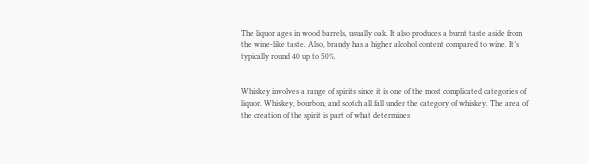The liquor ages in wood barrels, usually oak. It also produces a burnt taste aside from the wine-like taste. Also, brandy has a higher alcohol content compared to wine. It’s typically round 40 up to 50%.


Whiskey involves a range of spirits since it is one of the most complicated categories of liquor. Whiskey, bourbon, and scotch all fall under the category of whiskey. The area of the creation of the spirit is part of what determines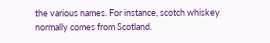the various names. For instance, scotch whiskey normally comes from Scotland.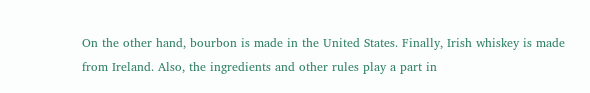On the other hand, bourbon is made in the United States. Finally, Irish whiskey is made from Ireland. Also, the ingredients and other rules play a part in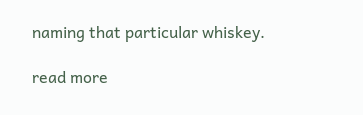naming that particular whiskey.

read more